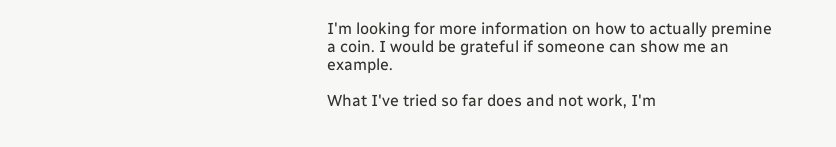I'm looking for more information on how to actually premine a coin. I would be grateful if someone can show me an example.

What I've tried so far does and not work, I'm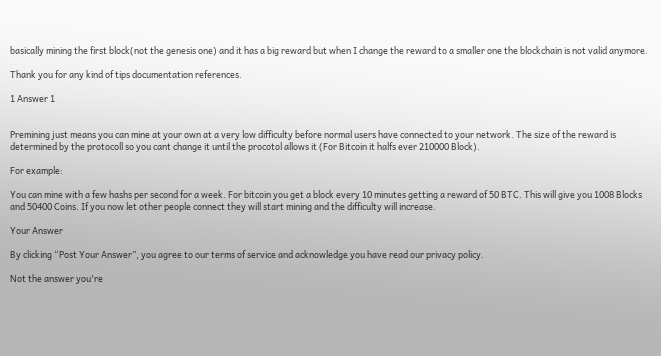basically mining the first block(not the genesis one) and it has a big reward but when I change the reward to a smaller one the blockchain is not valid anymore.

Thank you for any kind of tips documentation references.

1 Answer 1


Premining just means you can mine at your own at a very low difficulty before normal users have connected to your network. The size of the reward is determined by the protocoll so you cant change it until the procotol allows it (For Bitcoin it halfs ever 210000 Block).

For example:

You can mine with a few hashs per second for a week. For bitcoin you get a block every 10 minutes getting a reward of 50 BTC. This will give you 1008 Blocks and 50400 Coins. If you now let other people connect they will start mining and the difficulty will increase.

Your Answer

By clicking “Post Your Answer”, you agree to our terms of service and acknowledge you have read our privacy policy.

Not the answer you're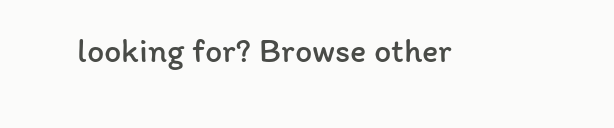looking for? Browse other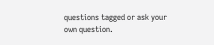questions tagged or ask your own question.